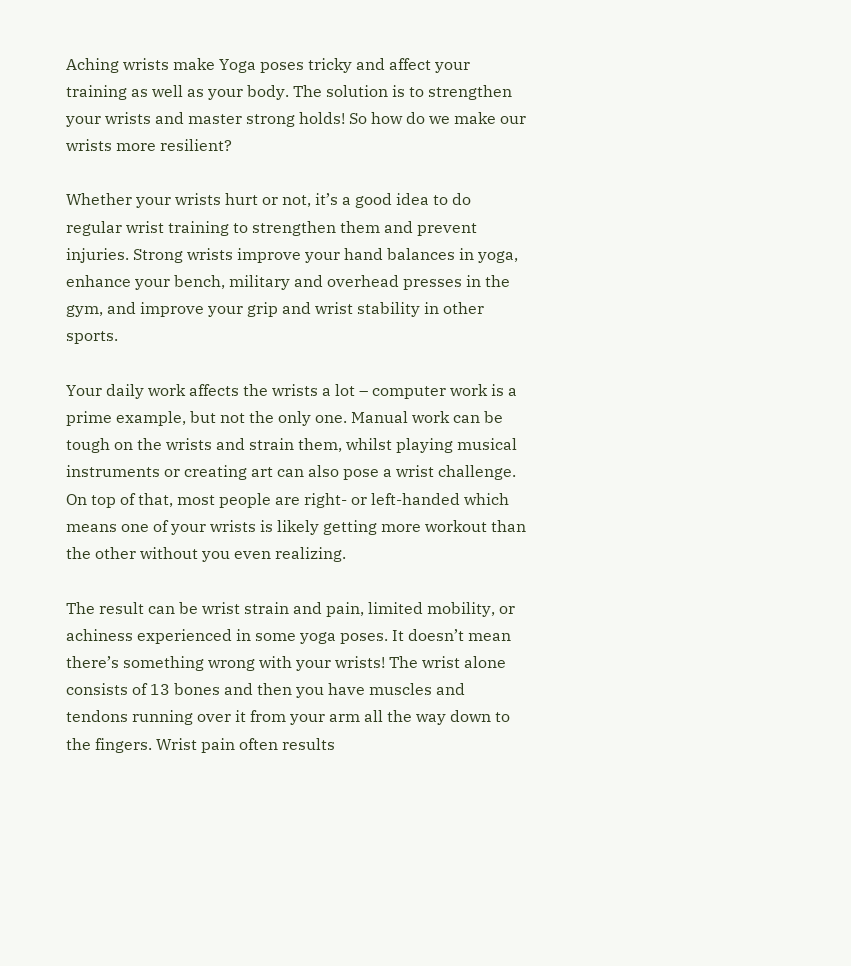Aching wrists make Yoga poses tricky and affect your training as well as your body. The solution is to strengthen your wrists and master strong holds! So how do we make our wrists more resilient?

Whether your wrists hurt or not, it’s a good idea to do regular wrist training to strengthen them and prevent injuries. Strong wrists improve your hand balances in yoga, enhance your bench, military and overhead presses in the gym, and improve your grip and wrist stability in other sports.

Your daily work affects the wrists a lot – computer work is a prime example, but not the only one. Manual work can be tough on the wrists and strain them, whilst playing musical instruments or creating art can also pose a wrist challenge. On top of that, most people are right- or left-handed which means one of your wrists is likely getting more workout than the other without you even realizing.

The result can be wrist strain and pain, limited mobility, or achiness experienced in some yoga poses. It doesn’t mean there’s something wrong with your wrists! The wrist alone consists of 13 bones and then you have muscles and tendons running over it from your arm all the way down to the fingers. Wrist pain often results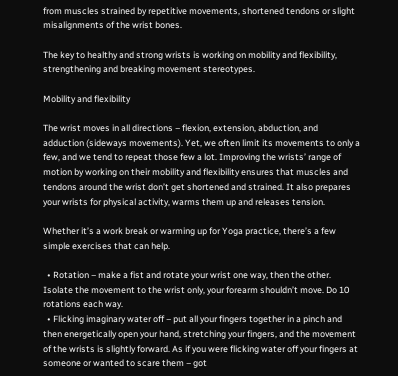from muscles strained by repetitive movements, shortened tendons or slight misalignments of the wrist bones.

The key to healthy and strong wrists is working on mobility and flexibility, strengthening and breaking movement stereotypes.

Mobility and flexibility

The wrist moves in all directions – flexion, extension, abduction, and adduction (sideways movements). Yet, we often limit its movements to only a few, and we tend to repeat those few a lot. Improving the wrists’ range of motion by working on their mobility and flexibility ensures that muscles and tendons around the wrist don’t get shortened and strained. It also prepares your wrists for physical activity, warms them up and releases tension.

Whether it’s a work break or warming up for Yoga practice, there’s a few simple exercises that can help.

  • Rotation – make a fist and rotate your wrist one way, then the other. Isolate the movement to the wrist only, your forearm shouldn’t move. Do 10 rotations each way.
  • Flicking imaginary water off – put all your fingers together in a pinch and then energetically open your hand, stretching your fingers, and the movement of the wrists is slightly forward. As if you were flicking water off your fingers at someone or wanted to scare them – got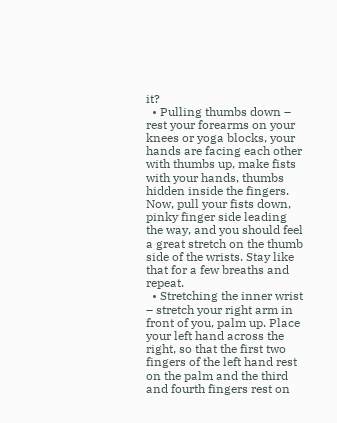it?
  • Pulling thumbs down – rest your forearms on your knees or yoga blocks, your hands are facing each other with thumbs up, make fists with your hands, thumbs hidden inside the fingers. Now, pull your fists down, pinky finger side leading the way, and you should feel a great stretch on the thumb side of the wrists. Stay like that for a few breaths and repeat.
  • Stretching the inner wrist – stretch your right arm in front of you, palm up. Place your left hand across the right, so that the first two fingers of the left hand rest on the palm and the third and fourth fingers rest on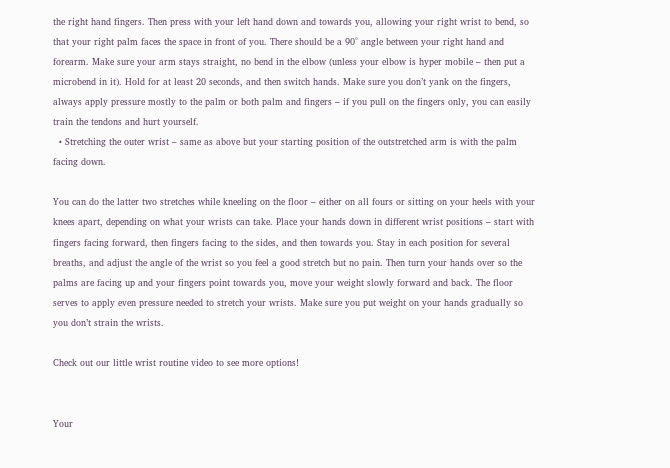the right hand fingers. Then press with your left hand down and towards you, allowing your right wrist to bend, so that your right palm faces the space in front of you. There should be a 90° angle between your right hand and forearm. Make sure your arm stays straight, no bend in the elbow (unless your elbow is hyper mobile – then put a microbend in it). Hold for at least 20 seconds, and then switch hands. Make sure you don’t yank on the fingers, always apply pressure mostly to the palm or both palm and fingers – if you pull on the fingers only, you can easily train the tendons and hurt yourself.
  • Stretching the outer wrist – same as above but your starting position of the outstretched arm is with the palm facing down.

You can do the latter two stretches while kneeling on the floor – either on all fours or sitting on your heels with your knees apart, depending on what your wrists can take. Place your hands down in different wrist positions – start with fingers facing forward, then fingers facing to the sides, and then towards you. Stay in each position for several breaths, and adjust the angle of the wrist so you feel a good stretch but no pain. Then turn your hands over so the palms are facing up and your fingers point towards you, move your weight slowly forward and back. The floor serves to apply even pressure needed to stretch your wrists. Make sure you put weight on your hands gradually so you don’t strain the wrists.

Check out our little wrist routine video to see more options!


Your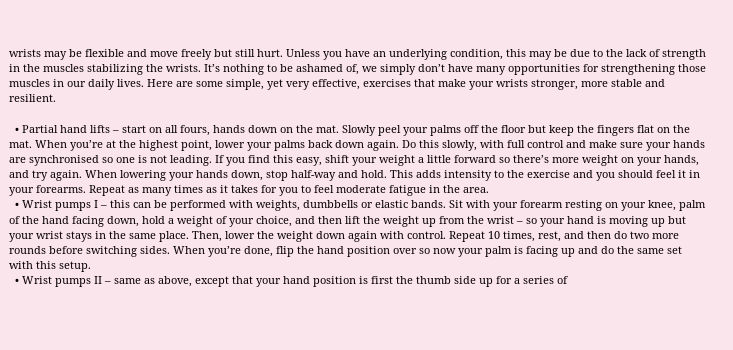wrists may be flexible and move freely but still hurt. Unless you have an underlying condition, this may be due to the lack of strength in the muscles stabilizing the wrists. It’s nothing to be ashamed of, we simply don’t have many opportunities for strengthening those muscles in our daily lives. Here are some simple, yet very effective, exercises that make your wrists stronger, more stable and resilient.

  • Partial hand lifts – start on all fours, hands down on the mat. Slowly peel your palms off the floor but keep the fingers flat on the mat. When you’re at the highest point, lower your palms back down again. Do this slowly, with full control and make sure your hands are synchronised so one is not leading. If you find this easy, shift your weight a little forward so there’s more weight on your hands, and try again. When lowering your hands down, stop half-way and hold. This adds intensity to the exercise and you should feel it in your forearms. Repeat as many times as it takes for you to feel moderate fatigue in the area.
  • Wrist pumps I – this can be performed with weights, dumbbells or elastic bands. Sit with your forearm resting on your knee, palm of the hand facing down, hold a weight of your choice, and then lift the weight up from the wrist – so your hand is moving up but your wrist stays in the same place. Then, lower the weight down again with control. Repeat 10 times, rest, and then do two more rounds before switching sides. When you’re done, flip the hand position over so now your palm is facing up and do the same set with this setup.
  • Wrist pumps II – same as above, except that your hand position is first the thumb side up for a series of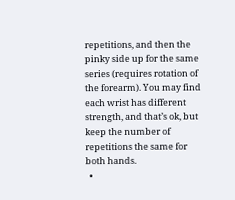repetitions, and then the pinky side up for the same series (requires rotation of the forearm). You may find each wrist has different strength, and that’s ok, but keep the number of repetitions the same for both hands.
  •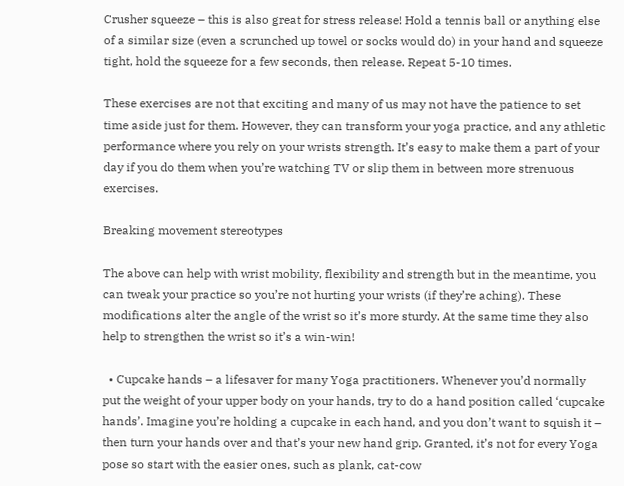Crusher squeeze – this is also great for stress release! Hold a tennis ball or anything else of a similar size (even a scrunched up towel or socks would do) in your hand and squeeze tight, hold the squeeze for a few seconds, then release. Repeat 5-10 times.

These exercises are not that exciting and many of us may not have the patience to set time aside just for them. However, they can transform your yoga practice, and any athletic performance where you rely on your wrists strength. It’s easy to make them a part of your day if you do them when you’re watching TV or slip them in between more strenuous exercises.

Breaking movement stereotypes

The above can help with wrist mobility, flexibility and strength but in the meantime, you can tweak your practice so you’re not hurting your wrists (if they’re aching). These modifications alter the angle of the wrist so it’s more sturdy. At the same time they also help to strengthen the wrist so it’s a win-win!

  • Cupcake hands – a lifesaver for many Yoga practitioners. Whenever you’d normally put the weight of your upper body on your hands, try to do a hand position called ‘cupcake hands’. Imagine you’re holding a cupcake in each hand, and you don’t want to squish it – then turn your hands over and that’s your new hand grip. Granted, it’s not for every Yoga pose so start with the easier ones, such as plank, cat-cow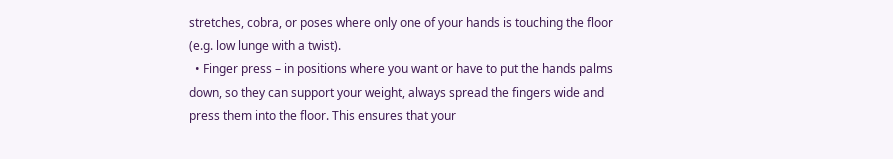stretches, cobra, or poses where only one of your hands is touching the floor (e.g. low lunge with a twist).
  • Finger press – in positions where you want or have to put the hands palms down, so they can support your weight, always spread the fingers wide and press them into the floor. This ensures that your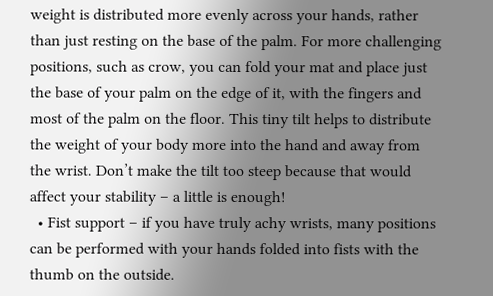weight is distributed more evenly across your hands, rather than just resting on the base of the palm. For more challenging positions, such as crow, you can fold your mat and place just the base of your palm on the edge of it, with the fingers and most of the palm on the floor. This tiny tilt helps to distribute the weight of your body more into the hand and away from the wrist. Don’t make the tilt too steep because that would affect your stability – a little is enough!
  • Fist support – if you have truly achy wrists, many positions can be performed with your hands folded into fists with the thumb on the outside.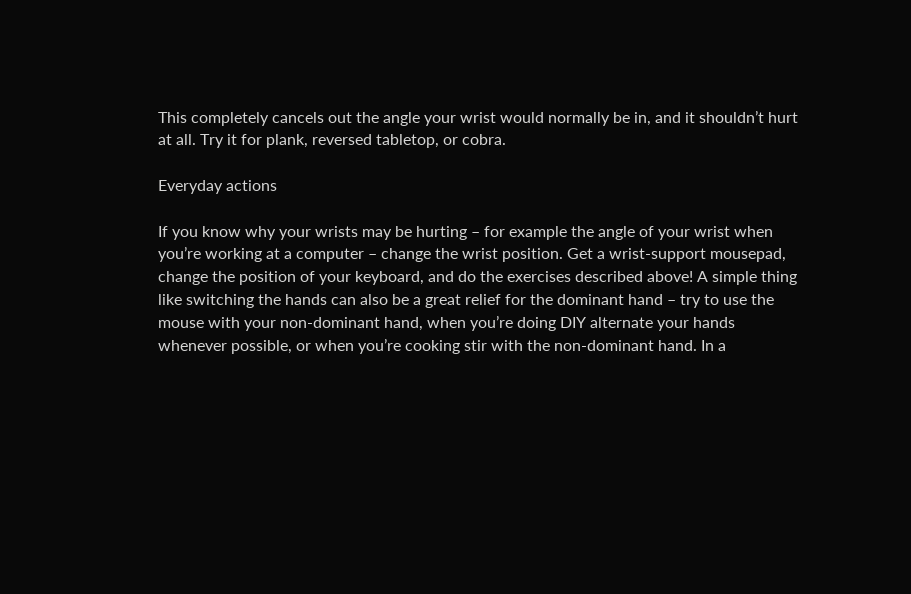This completely cancels out the angle your wrist would normally be in, and it shouldn’t hurt at all. Try it for plank, reversed tabletop, or cobra.

Everyday actions

If you know why your wrists may be hurting – for example the angle of your wrist when you’re working at a computer – change the wrist position. Get a wrist-support mousepad, change the position of your keyboard, and do the exercises described above! A simple thing like switching the hands can also be a great relief for the dominant hand – try to use the mouse with your non-dominant hand, when you’re doing DIY alternate your hands whenever possible, or when you’re cooking stir with the non-dominant hand. In a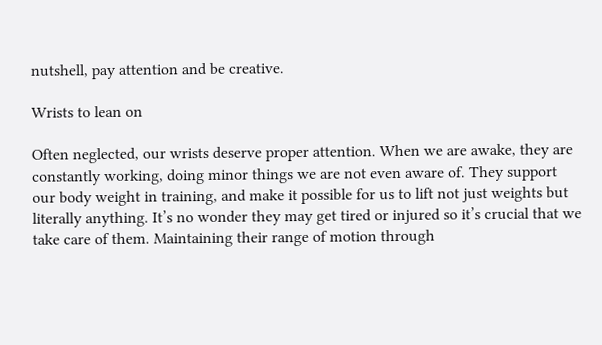nutshell, pay attention and be creative.

Wrists to lean on

Often neglected, our wrists deserve proper attention. When we are awake, they are constantly working, doing minor things we are not even aware of. They support our body weight in training, and make it possible for us to lift not just weights but literally anything. It’s no wonder they may get tired or injured so it’s crucial that we take care of them. Maintaining their range of motion through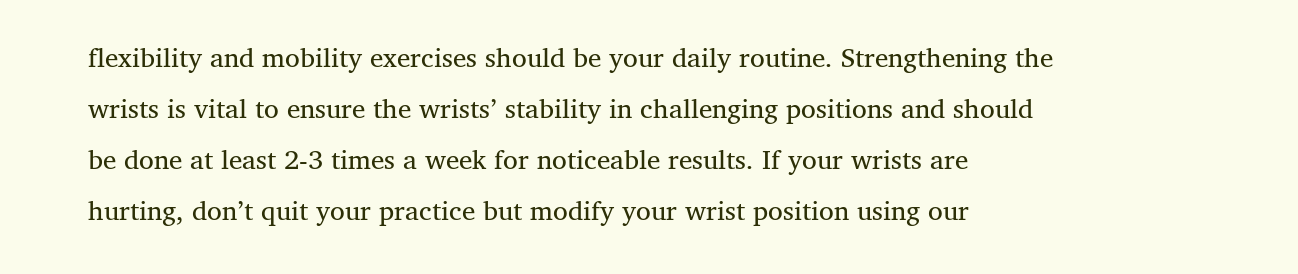flexibility and mobility exercises should be your daily routine. Strengthening the wrists is vital to ensure the wrists’ stability in challenging positions and should be done at least 2-3 times a week for noticeable results. If your wrists are hurting, don’t quit your practice but modify your wrist position using our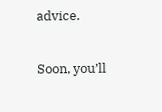advice.

Soon, you’ll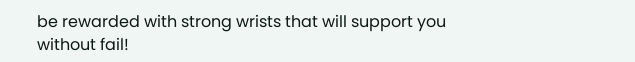be rewarded with strong wrists that will support you without fail!